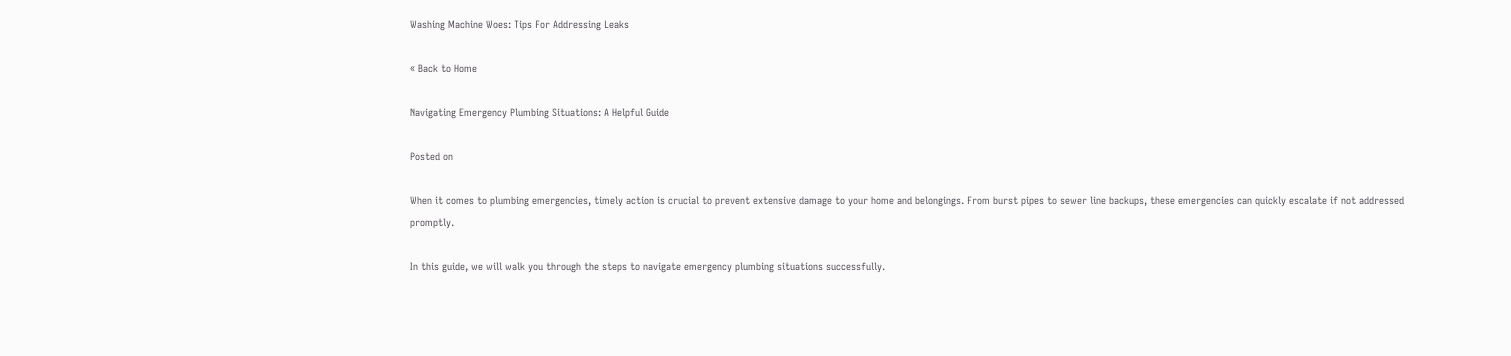Washing Machine Woes: Tips For Addressing Leaks

« Back to Home

Navigating Emergency Plumbing Situations: A Helpful Guide

Posted on

When it comes to plumbing emergencies, timely action is crucial to prevent extensive damage to your home and belongings. From burst pipes to sewer line backups, these emergencies can quickly escalate if not addressed promptly.

In this guide, we will walk you through the steps to navigate emergency plumbing situations successfully.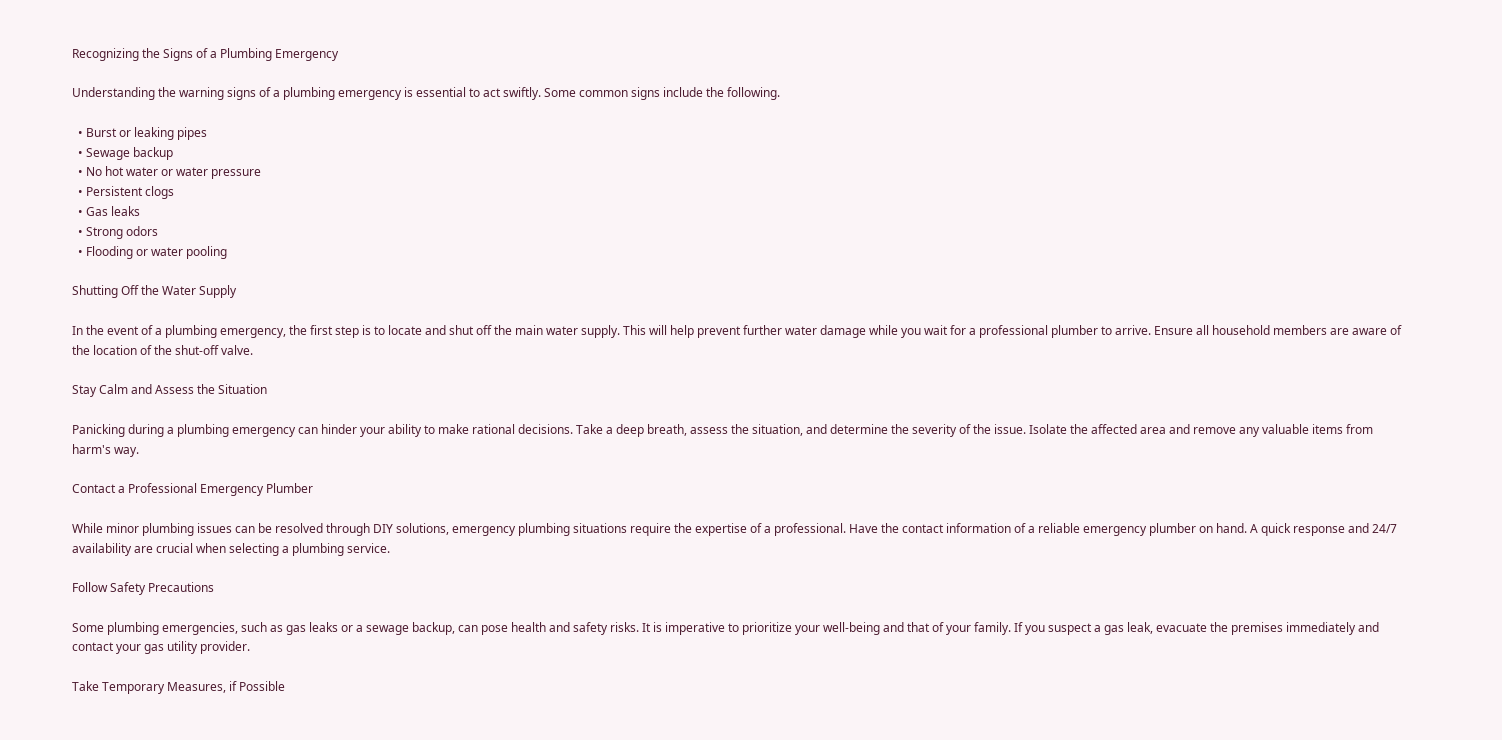Recognizing the Signs of a Plumbing Emergency

Understanding the warning signs of a plumbing emergency is essential to act swiftly. Some common signs include the following.

  • Burst or leaking pipes
  • Sewage backup
  • No hot water or water pressure
  • Persistent clogs
  • Gas leaks
  • Strong odors
  • Flooding or water pooling

Shutting Off the Water Supply

In the event of a plumbing emergency, the first step is to locate and shut off the main water supply. This will help prevent further water damage while you wait for a professional plumber to arrive. Ensure all household members are aware of the location of the shut-off valve.

Stay Calm and Assess the Situation

Panicking during a plumbing emergency can hinder your ability to make rational decisions. Take a deep breath, assess the situation, and determine the severity of the issue. Isolate the affected area and remove any valuable items from harm's way.

Contact a Professional Emergency Plumber

While minor plumbing issues can be resolved through DIY solutions, emergency plumbing situations require the expertise of a professional. Have the contact information of a reliable emergency plumber on hand. A quick response and 24/7 availability are crucial when selecting a plumbing service.

Follow Safety Precautions

Some plumbing emergencies, such as gas leaks or a sewage backup, can pose health and safety risks. It is imperative to prioritize your well-being and that of your family. If you suspect a gas leak, evacuate the premises immediately and contact your gas utility provider.

Take Temporary Measures, if Possible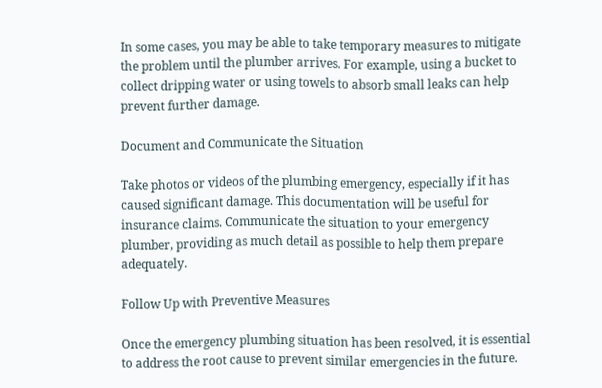In some cases, you may be able to take temporary measures to mitigate the problem until the plumber arrives. For example, using a bucket to collect dripping water or using towels to absorb small leaks can help prevent further damage.

Document and Communicate the Situation

Take photos or videos of the plumbing emergency, especially if it has caused significant damage. This documentation will be useful for insurance claims. Communicate the situation to your emergency plumber, providing as much detail as possible to help them prepare adequately.

Follow Up with Preventive Measures

Once the emergency plumbing situation has been resolved, it is essential to address the root cause to prevent similar emergencies in the future.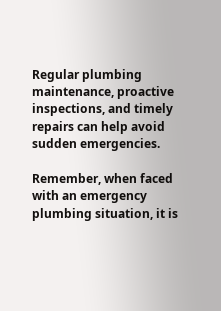Regular plumbing maintenance, proactive inspections, and timely repairs can help avoid sudden emergencies.

Remember, when faced with an emergency plumbing situation, it is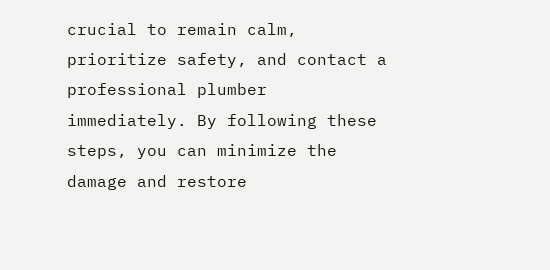crucial to remain calm, prioritize safety, and contact a professional plumber immediately. By following these steps, you can minimize the damage and restore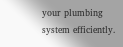your plumbing system efficiently.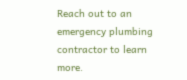Reach out to an emergency plumbing contractor to learn more.